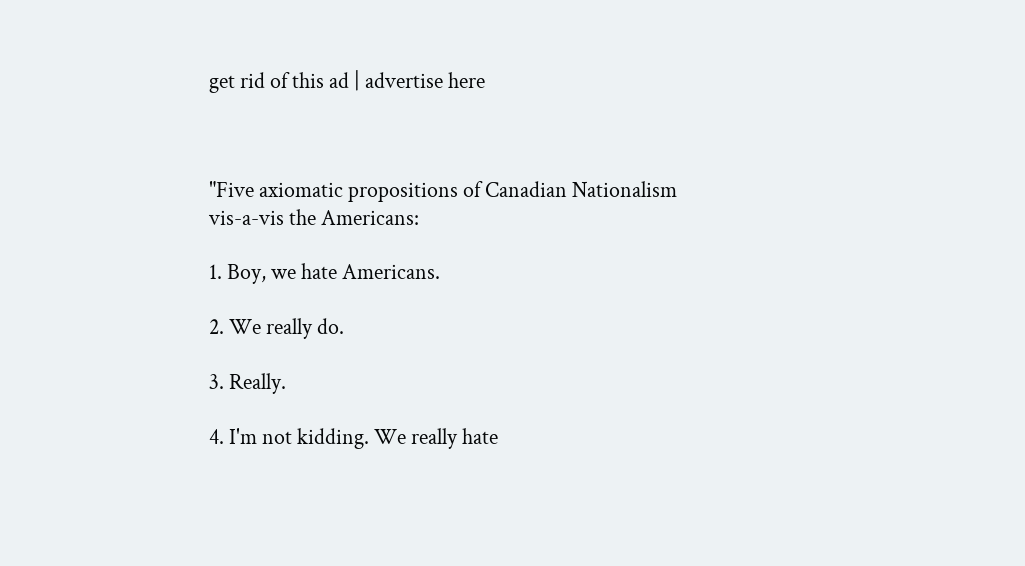get rid of this ad | advertise here



"Five axiomatic propositions of Canadian Nationalism vis-a-vis the Americans:

1. Boy, we hate Americans.

2. We really do.

3. Really.

4. I'm not kidding. We really hate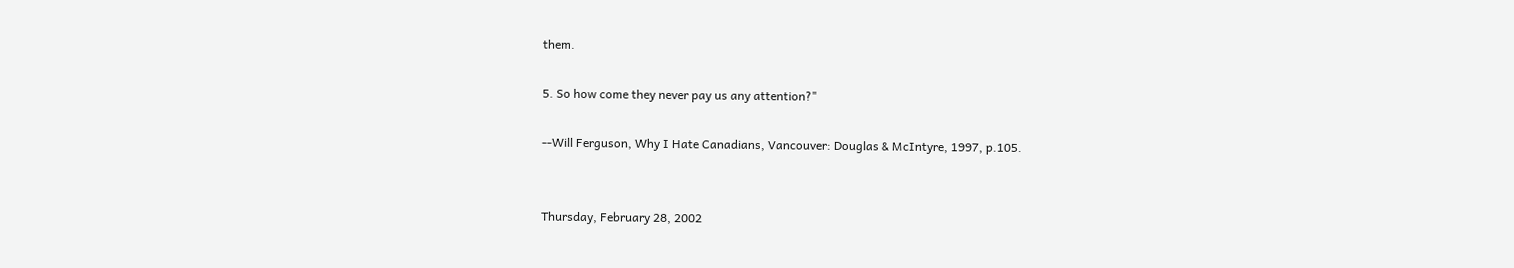them.

5. So how come they never pay us any attention?"

--Will Ferguson, Why I Hate Canadians, Vancouver: Douglas & McIntyre, 1997, p.105.


Thursday, February 28, 2002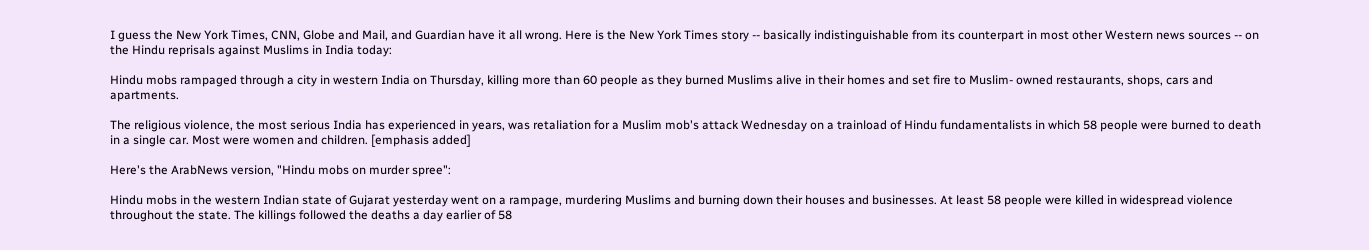I guess the New York Times, CNN, Globe and Mail, and Guardian have it all wrong. Here is the New York Times story -- basically indistinguishable from its counterpart in most other Western news sources -- on the Hindu reprisals against Muslims in India today:

Hindu mobs rampaged through a city in western India on Thursday, killing more than 60 people as they burned Muslims alive in their homes and set fire to Muslim- owned restaurants, shops, cars and apartments.

The religious violence, the most serious India has experienced in years, was retaliation for a Muslim mob's attack Wednesday on a trainload of Hindu fundamentalists in which 58 people were burned to death in a single car. Most were women and children. [emphasis added]

Here's the ArabNews version, "Hindu mobs on murder spree":

Hindu mobs in the western Indian state of Gujarat yesterday went on a rampage, murdering Muslims and burning down their houses and businesses. At least 58 people were killed in widespread violence throughout the state. The killings followed the deaths a day earlier of 58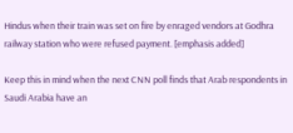Hindus when their train was set on fire by enraged vendors at Godhra railway station who were refused payment. [emphasis added]

Keep this in mind when the next CNN poll finds that Arab respondents in Saudi Arabia have an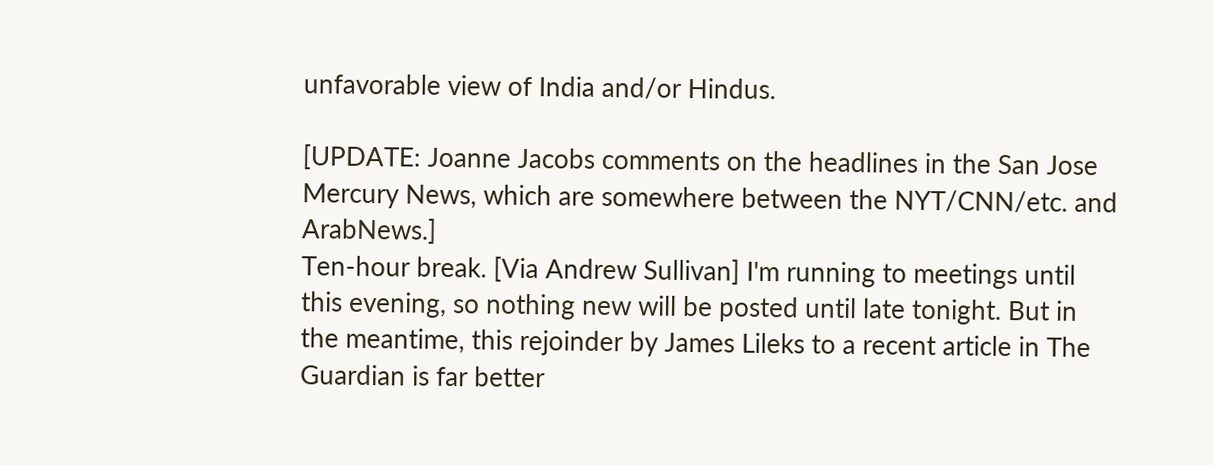unfavorable view of India and/or Hindus.

[UPDATE: Joanne Jacobs comments on the headlines in the San Jose Mercury News, which are somewhere between the NYT/CNN/etc. and ArabNews.]
Ten-hour break. [Via Andrew Sullivan] I'm running to meetings until this evening, so nothing new will be posted until late tonight. But in the meantime, this rejoinder by James Lileks to a recent article in The Guardian is far better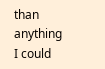than anything I could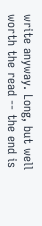write anyway. Long, but well worth the read -- the end is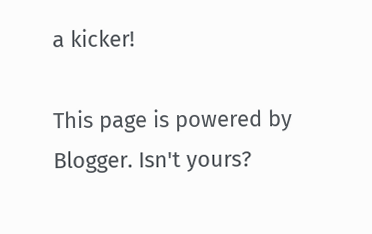a kicker!

This page is powered by Blogger. Isn't yours?